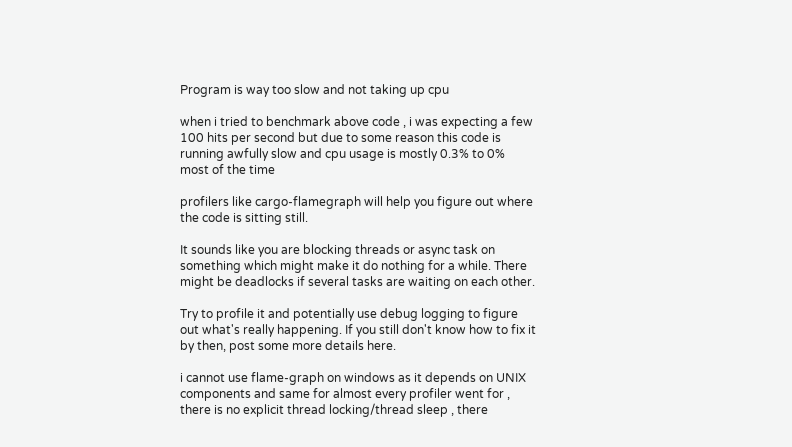Program is way too slow and not taking up cpu

when i tried to benchmark above code , i was expecting a few 100 hits per second but due to some reason this code is running awfully slow and cpu usage is mostly 0.3% to 0% most of the time

profilers like cargo-flamegraph will help you figure out where the code is sitting still.

It sounds like you are blocking threads or async task on something which might make it do nothing for a while. There might be deadlocks if several tasks are waiting on each other.

Try to profile it and potentially use debug logging to figure out what's really happening. If you still don't know how to fix it by then, post some more details here.

i cannot use flame-graph on windows as it depends on UNIX components and same for almost every profiler went for , there is no explicit thread locking/thread sleep , there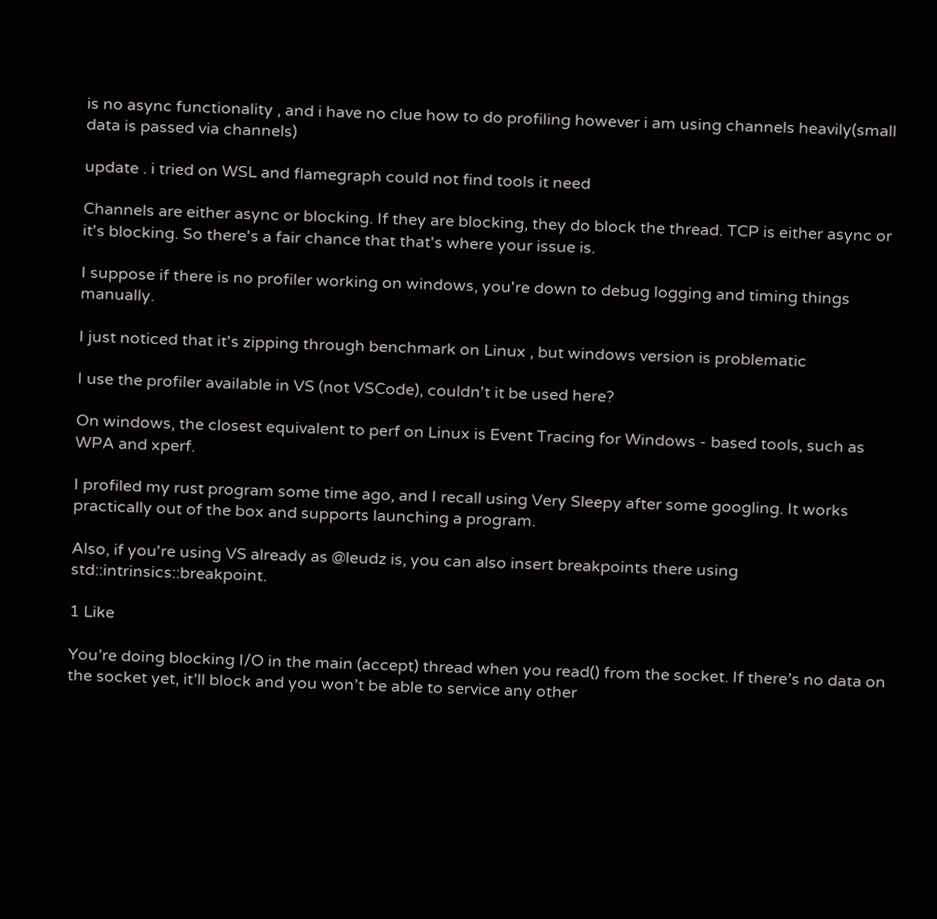is no async functionality , and i have no clue how to do profiling however i am using channels heavily(small data is passed via channels)

update . i tried on WSL and flamegraph could not find tools it need

Channels are either async or blocking. If they are blocking, they do block the thread. TCP is either async or it's blocking. So there's a fair chance that that's where your issue is.

I suppose if there is no profiler working on windows, you're down to debug logging and timing things manually.

I just noticed that it's zipping through benchmark on Linux , but windows version is problematic

I use the profiler available in VS (not VSCode), couldn't it be used here?

On windows, the closest equivalent to perf on Linux is Event Tracing for Windows - based tools, such as WPA and xperf.

I profiled my rust program some time ago, and I recall using Very Sleepy after some googling. It works practically out of the box and supports launching a program.

Also, if you're using VS already as @leudz is, you can also insert breakpoints there using std::intrinsics::breakpoint.

1 Like

You’re doing blocking I/O in the main (accept) thread when you read() from the socket. If there’s no data on the socket yet, it’ll block and you won’t be able to service any other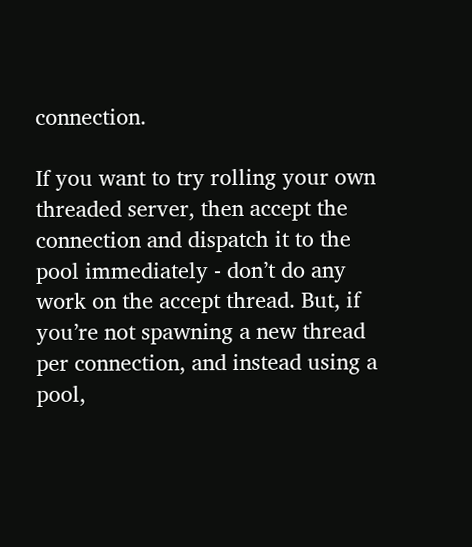connection.

If you want to try rolling your own threaded server, then accept the connection and dispatch it to the pool immediately - don’t do any work on the accept thread. But, if you’re not spawning a new thread per connection, and instead using a pool,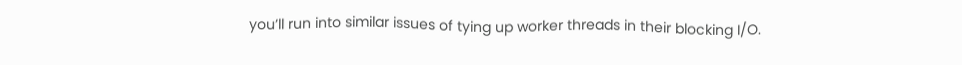you’ll run into similar issues of tying up worker threads in their blocking I/O.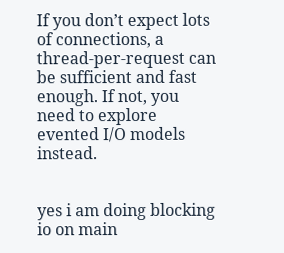If you don’t expect lots of connections, a thread-per-request can be sufficient and fast enough. If not, you need to explore evented I/O models instead.


yes i am doing blocking io on main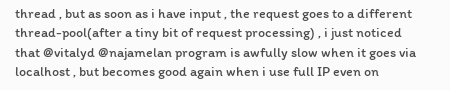thread , but as soon as i have input , the request goes to a different thread-pool(after a tiny bit of request processing) , i just noticed that @vitalyd @najamelan program is awfully slow when it goes via localhost , but becomes good again when i use full IP even on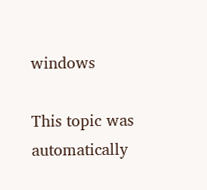windows

This topic was automatically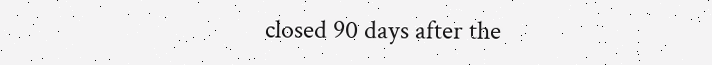closed 90 days after the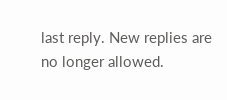last reply. New replies are no longer allowed.